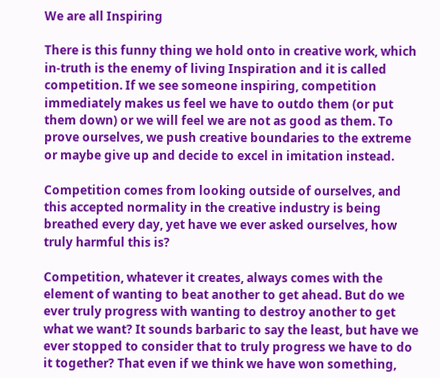We are all Inspiring

There is this funny thing we hold onto in creative work, which in-truth is the enemy of living Inspiration and it is called competition. If we see someone inspiring, competition immediately makes us feel we have to outdo them (or put them down) or we will feel we are not as good as them. To prove ourselves, we push creative boundaries to the extreme or maybe give up and decide to excel in imitation instead.

Competition comes from looking outside of ourselves, and this accepted normality in the creative industry is being breathed every day, yet have we ever asked ourselves, how truly harmful this is?

Competition, whatever it creates, always comes with the element of wanting to beat another to get ahead. But do we ever truly progress with wanting to destroy another to get what we want? It sounds barbaric to say the least, but have we ever stopped to consider that to truly progress we have to do it together? That even if we think we have won something,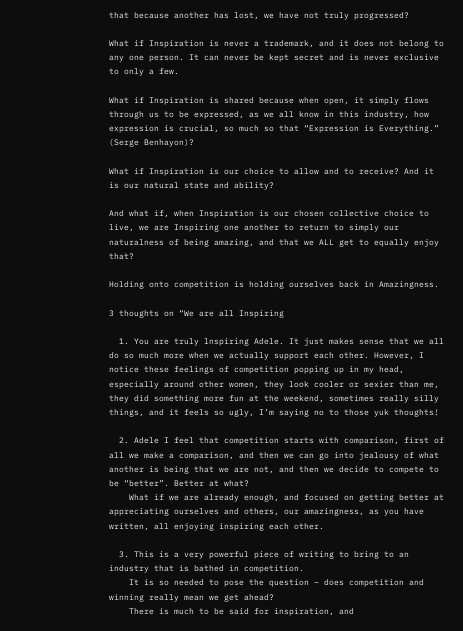that because another has lost, we have not truly progressed?

What if Inspiration is never a trademark, and it does not belong to any one person. It can never be kept secret and is never exclusive to only a few.

What if Inspiration is shared because when open, it simply flows through us to be expressed, as we all know in this industry, how expression is crucial, so much so that “Expression is Everything.” (Serge Benhayon)?

What if Inspiration is our choice to allow and to receive? And it is our natural state and ability?

And what if, when Inspiration is our chosen collective choice to live, we are Inspiring one another to return to simply our naturalness of being amazing, and that we ALL get to equally enjoy that?

Holding onto competition is holding ourselves back in Amazingness.

3 thoughts on “We are all Inspiring

  1. You are truly lnspiring Adele. It just makes sense that we all do so much more when we actually support each other. However, I notice these feelings of competition popping up in my head, especially around other women, they look cooler or sexier than me, they did something more fun at the weekend, sometimes really silly things, and it feels so ugly, I’m saying no to those yuk thoughts!

  2. Adele I feel that competition starts with comparison, first of all we make a comparison, and then we can go into jealousy of what another is being that we are not, and then we decide to compete to be “better”. Better at what?
    What if we are already enough, and focused on getting better at appreciating ourselves and others, our amazingness, as you have written, all enjoying inspiring each other.

  3. This is a very powerful piece of writing to bring to an industry that is bathed in competition.
    It is so needed to pose the question – does competition and winning really mean we get ahead?
    There is much to be said for inspiration, and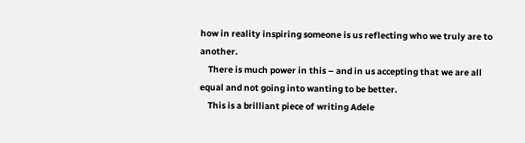how in reality inspiring someone is us reflecting who we truly are to another.
    There is much power in this – and in us accepting that we are all equal and not going into wanting to be better.
    This is a brilliant piece of writing Adele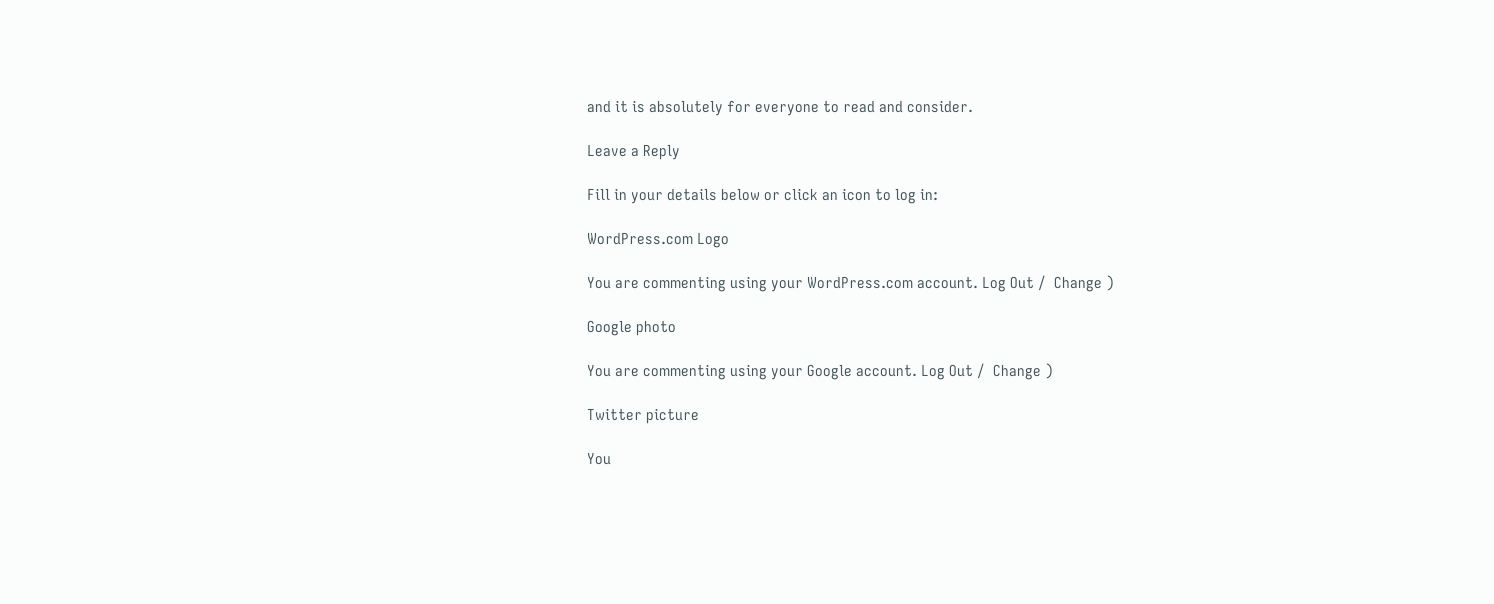and it is absolutely for everyone to read and consider.

Leave a Reply

Fill in your details below or click an icon to log in:

WordPress.com Logo

You are commenting using your WordPress.com account. Log Out /  Change )

Google photo

You are commenting using your Google account. Log Out /  Change )

Twitter picture

You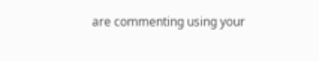are commenting using your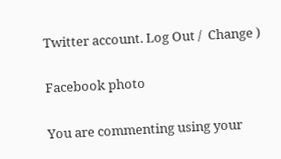Twitter account. Log Out /  Change )

Facebook photo

You are commenting using your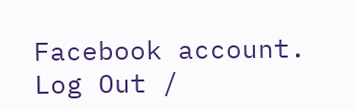Facebook account. Log Out /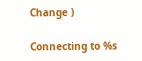Change )

Connecting to %s